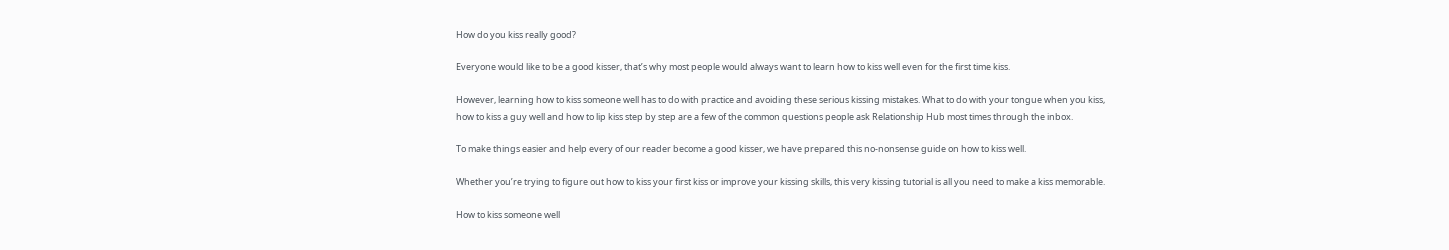How do you kiss really good?

Everyone would like to be a good kisser, that’s why most people would always want to learn how to kiss well even for the first time kiss.

However, learning how to kiss someone well has to do with practice and avoiding these serious kissing mistakes. What to do with your tongue when you kiss, how to kiss a guy well and how to lip kiss step by step are a few of the common questions people ask Relationship Hub most times through the inbox.

To make things easier and help every of our reader become a good kisser, we have prepared this no-nonsense guide on how to kiss well.

Whether you’re trying to figure out how to kiss your first kiss or improve your kissing skills, this very kissing tutorial is all you need to make a kiss memorable.

How to kiss someone well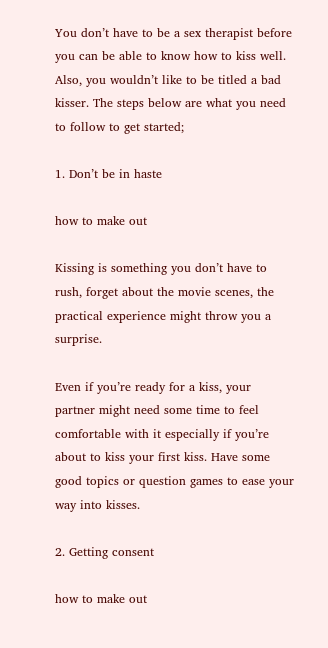You don’t have to be a sex therapist before you can be able to know how to kiss well. Also, you wouldn’t like to be titled a bad kisser. The steps below are what you need to follow to get started;

1. Don’t be in haste

how to make out

Kissing is something you don’t have to rush, forget about the movie scenes, the practical experience might throw you a surprise.

Even if you’re ready for a kiss, your partner might need some time to feel comfortable with it especially if you’re about to kiss your first kiss. Have some good topics or question games to ease your way into kisses.

2. Getting consent

how to make out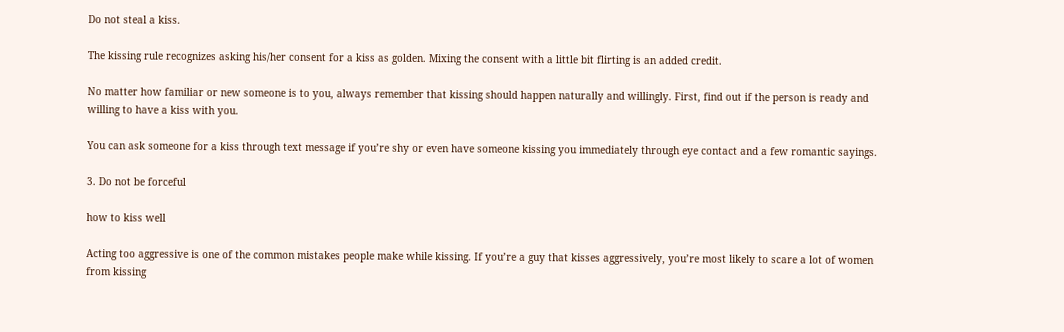Do not steal a kiss.

The kissing rule recognizes asking his/her consent for a kiss as golden. Mixing the consent with a little bit flirting is an added credit.

No matter how familiar or new someone is to you, always remember that kissing should happen naturally and willingly. First, find out if the person is ready and willing to have a kiss with you.

You can ask someone for a kiss through text message if you’re shy or even have someone kissing you immediately through eye contact and a few romantic sayings.

3. Do not be forceful

how to kiss well

Acting too aggressive is one of the common mistakes people make while kissing. If you’re a guy that kisses aggressively, you’re most likely to scare a lot of women from kissing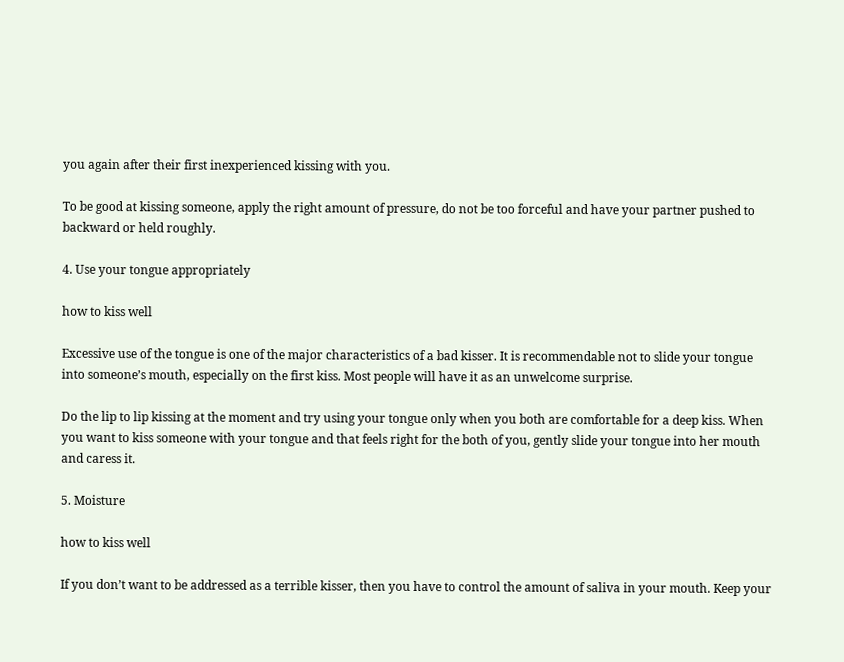you again after their first inexperienced kissing with you.

To be good at kissing someone, apply the right amount of pressure, do not be too forceful and have your partner pushed to backward or held roughly.

4. Use your tongue appropriately

how to kiss well

Excessive use of the tongue is one of the major characteristics of a bad kisser. It is recommendable not to slide your tongue into someone’s mouth, especially on the first kiss. Most people will have it as an unwelcome surprise.

Do the lip to lip kissing at the moment and try using your tongue only when you both are comfortable for a deep kiss. When you want to kiss someone with your tongue and that feels right for the both of you, gently slide your tongue into her mouth and caress it.

5. Moisture

how to kiss well

If you don’t want to be addressed as a terrible kisser, then you have to control the amount of saliva in your mouth. Keep your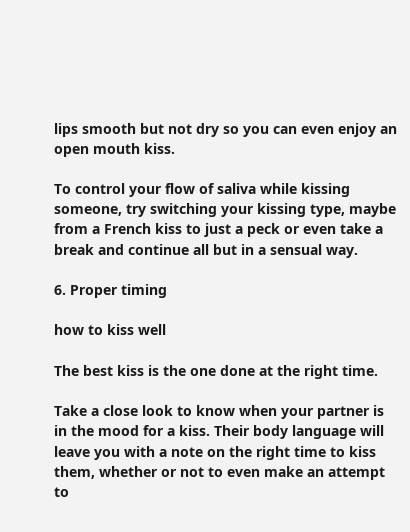lips smooth but not dry so you can even enjoy an open mouth kiss.

To control your flow of saliva while kissing someone, try switching your kissing type, maybe from a French kiss to just a peck or even take a break and continue all but in a sensual way.

6. Proper timing

how to kiss well

The best kiss is the one done at the right time.

Take a close look to know when your partner is in the mood for a kiss. Their body language will leave you with a note on the right time to kiss them, whether or not to even make an attempt to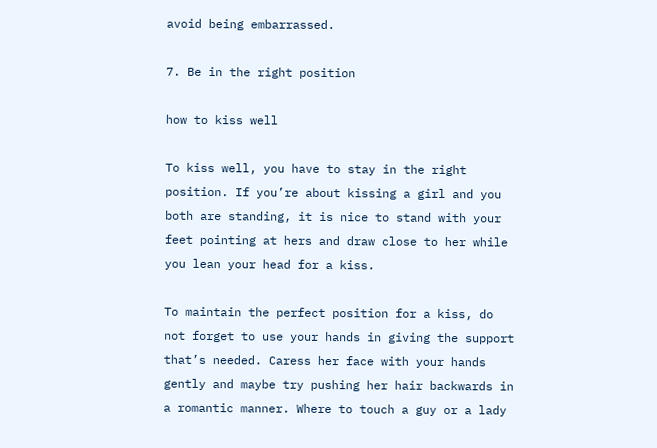avoid being embarrassed.

7. Be in the right position

how to kiss well

To kiss well, you have to stay in the right position. If you’re about kissing a girl and you both are standing, it is nice to stand with your feet pointing at hers and draw close to her while you lean your head for a kiss.

To maintain the perfect position for a kiss, do not forget to use your hands in giving the support that’s needed. Caress her face with your hands gently and maybe try pushing her hair backwards in a romantic manner. Where to touch a guy or a lady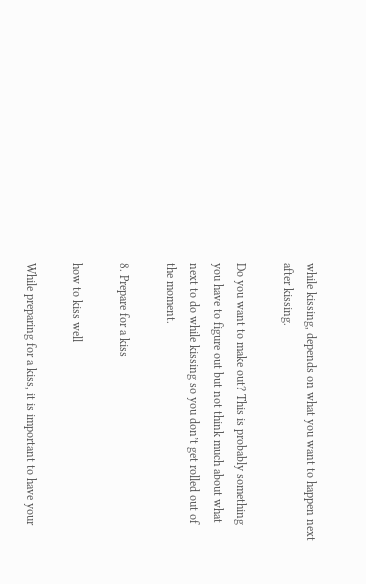while kissing, depends on what you want to happen next after kissing.

Do you want to make out? This is probably something you have to figure out but not think much about what next to do while kissing so you don’t get rolled out of the moment.

8. Prepare for a kiss

how to kiss well

While preparing for a kiss, it is important to have your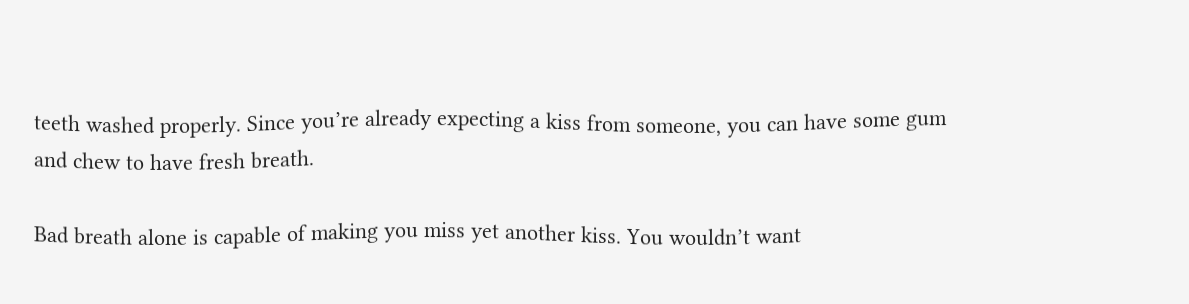teeth washed properly. Since you’re already expecting a kiss from someone, you can have some gum and chew to have fresh breath.

Bad breath alone is capable of making you miss yet another kiss. You wouldn’t want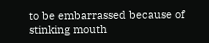to be embarrassed because of stinking mouth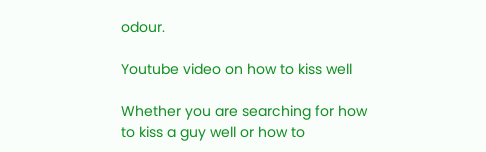odour.

Youtube video on how to kiss well

Whether you are searching for how to kiss a guy well or how to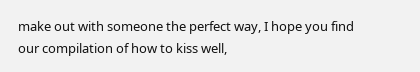make out with someone the perfect way, I hope you find our compilation of how to kiss well,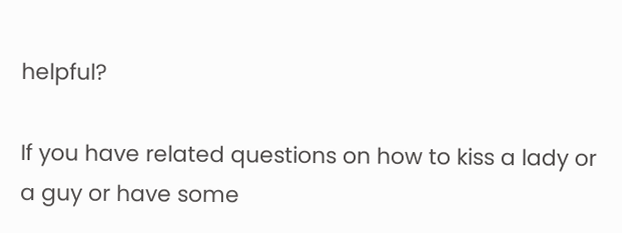helpful?

If you have related questions on how to kiss a lady or a guy or have some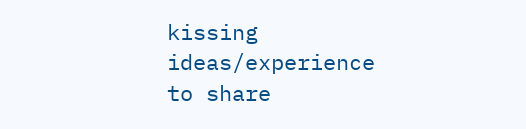kissing ideas/experience to share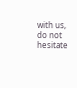with us, do not hesitate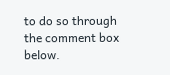to do so through the comment box below.